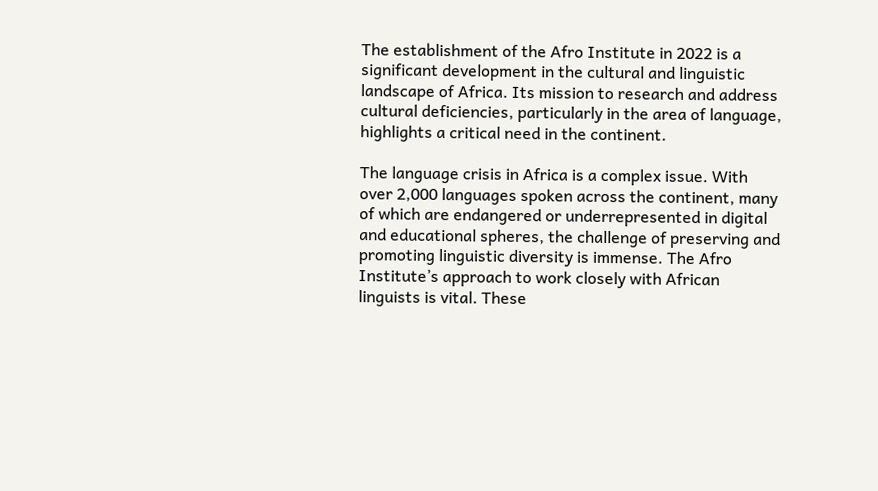The establishment of the Afro Institute in 2022 is a significant development in the cultural and linguistic landscape of Africa. Its mission to research and address cultural deficiencies, particularly in the area of language, highlights a critical need in the continent.

The language crisis in Africa is a complex issue. With over 2,000 languages spoken across the continent, many of which are endangered or underrepresented in digital and educational spheres, the challenge of preserving and promoting linguistic diversity is immense. The Afro Institute’s approach to work closely with African linguists is vital. These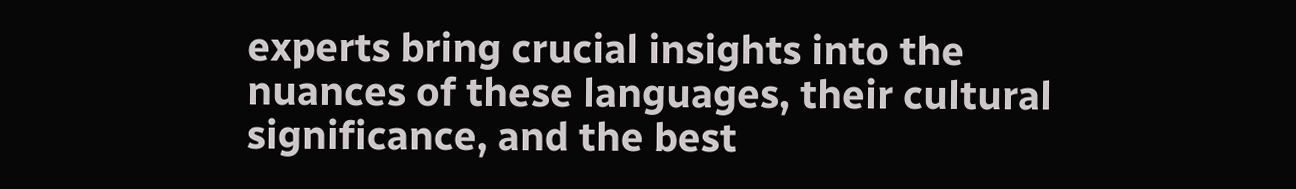experts bring crucial insights into the nuances of these languages, their cultural significance, and the best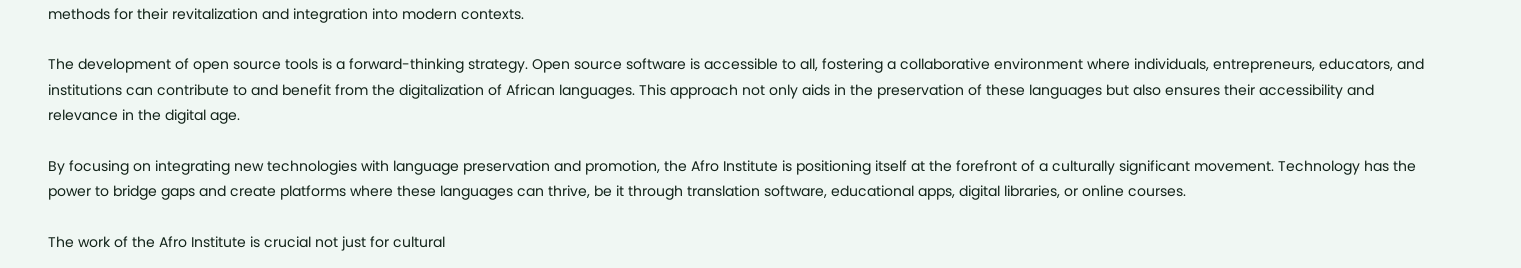methods for their revitalization and integration into modern contexts.

The development of open source tools is a forward-thinking strategy. Open source software is accessible to all, fostering a collaborative environment where individuals, entrepreneurs, educators, and institutions can contribute to and benefit from the digitalization of African languages. This approach not only aids in the preservation of these languages but also ensures their accessibility and relevance in the digital age.

By focusing on integrating new technologies with language preservation and promotion, the Afro Institute is positioning itself at the forefront of a culturally significant movement. Technology has the power to bridge gaps and create platforms where these languages can thrive, be it through translation software, educational apps, digital libraries, or online courses.

The work of the Afro Institute is crucial not just for cultural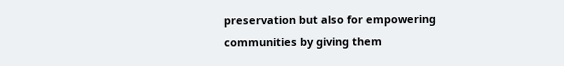preservation but also for empowering communities by giving them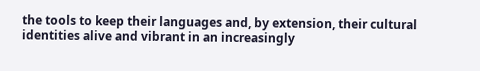the tools to keep their languages and, by extension, their cultural identities alive and vibrant in an increasingly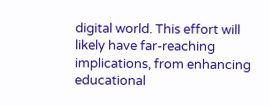digital world. This effort will likely have far-reaching implications, from enhancing educational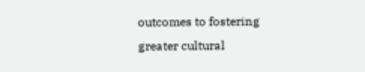outcomes to fostering greater cultural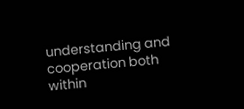understanding and cooperation both within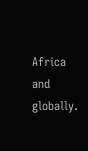Africa and globally.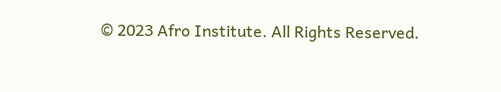© 2023 Afro Institute. All Rights Reserved.